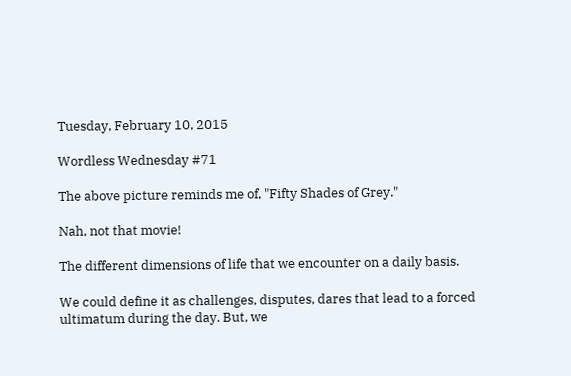Tuesday, February 10, 2015

Wordless Wednesday #71

The above picture reminds me of, "Fifty Shades of Grey."

Nah, not that movie!

The different dimensions of life that we encounter on a daily basis.

We could define it as challenges, disputes, dares that lead to a forced ultimatum during the day. But, we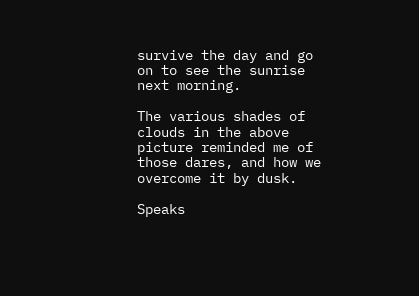survive the day and go on to see the sunrise next morning.

The various shades of clouds in the above picture reminded me of those dares, and how we overcome it by dusk.

Speaks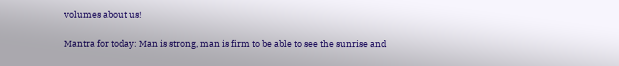volumes about us!

Mantra for today: Man is strong, man is firm to be able to see the sunrise and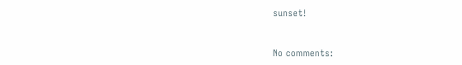sunset!


No comments: